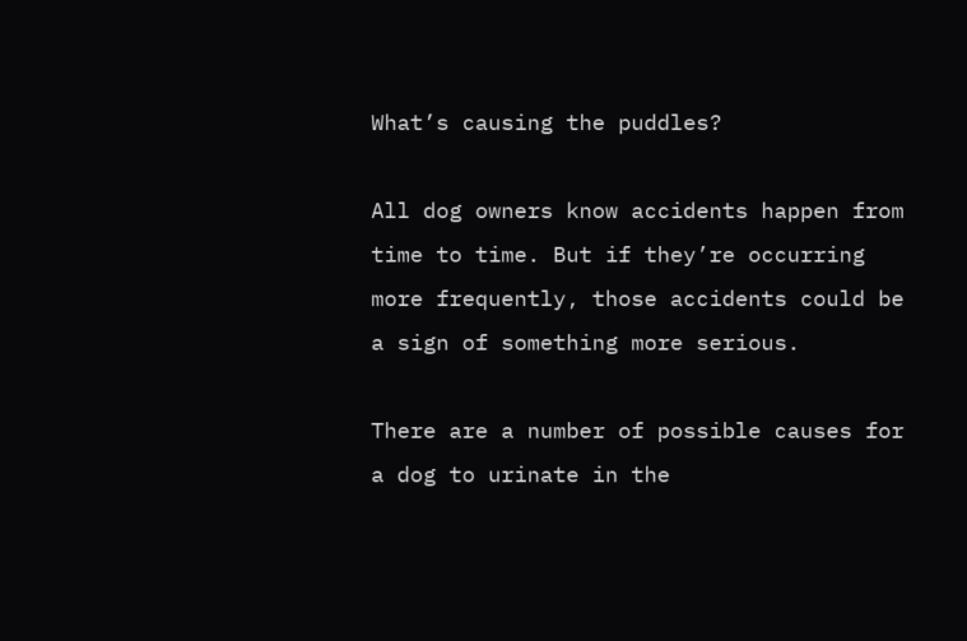What’s causing the puddles?

All dog owners know accidents happen from time to time. But if they’re occurring more frequently, those accidents could be a sign of something more serious.

There are a number of possible causes for a dog to urinate in the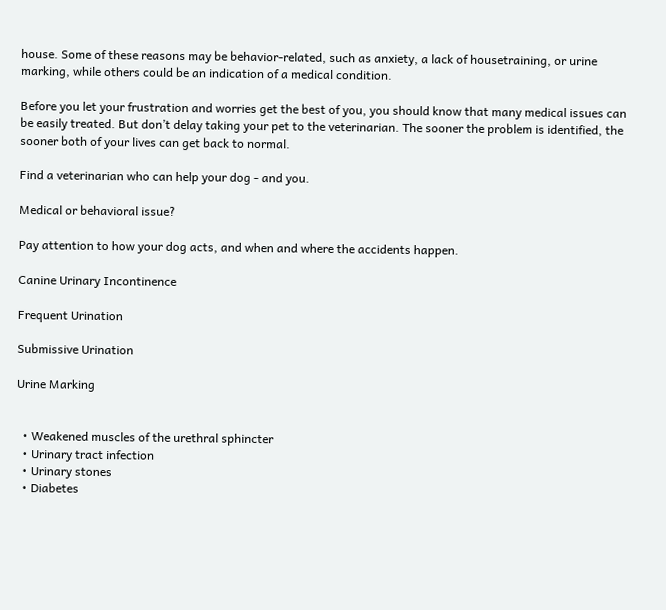house. Some of these reasons may be behavior-related, such as anxiety, a lack of housetraining, or urine marking, while others could be an indication of a medical condition.

Before you let your frustration and worries get the best of you, you should know that many medical issues can be easily treated. But don’t delay taking your pet to the veterinarian. The sooner the problem is identified, the sooner both of your lives can get back to normal.

Find a veterinarian who can help your dog - and you.

Medical or behavioral issue?

Pay attention to how your dog acts, and when and where the accidents happen.

Canine Urinary Incontinence

Frequent Urination

Submissive Urination

Urine Marking


  • Weakened muscles of the urethral sphincter
  • Urinary tract infection
  • Urinary stones
  • Diabetes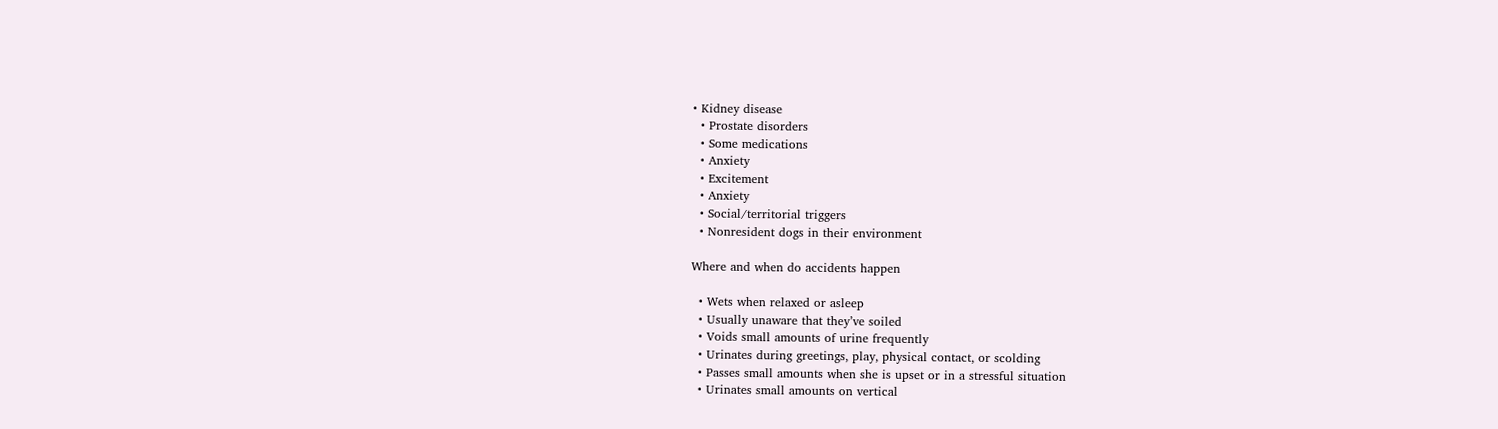• Kidney disease
  • Prostate disorders
  • Some medications
  • Anxiety
  • Excitement
  • Anxiety
  • Social/territorial triggers
  • Nonresident dogs in their environment

Where and when do accidents happen

  • Wets when relaxed or asleep
  • Usually unaware that they’ve soiled
  • Voids small amounts of urine frequently
  • Urinates during greetings, play, physical contact, or scolding
  • Passes small amounts when she is upset or in a stressful situation
  • Urinates small amounts on vertical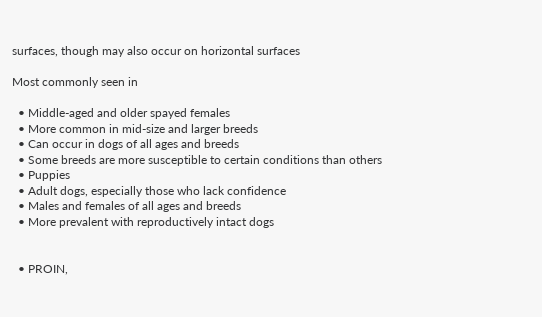surfaces, though may also occur on horizontal surfaces

Most commonly seen in

  • Middle-aged and older spayed females
  • More common in mid-size and larger breeds
  • Can occur in dogs of all ages and breeds
  • Some breeds are more susceptible to certain conditions than others
  • Puppies
  • Adult dogs, especially those who lack confidence
  • Males and females of all ages and breeds
  • More prevalent with reproductively intact dogs


  • PROIN,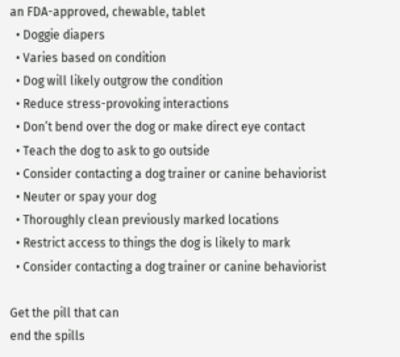an FDA-approved, chewable, tablet
  • Doggie diapers
  • Varies based on condition
  • Dog will likely outgrow the condition
  • Reduce stress-provoking interactions
  • Don’t bend over the dog or make direct eye contact
  • Teach the dog to ask to go outside
  • Consider contacting a dog trainer or canine behaviorist
  • Neuter or spay your dog
  • Thoroughly clean previously marked locations
  • Restrict access to things the dog is likely to mark
  • Consider contacting a dog trainer or canine behaviorist

Get the pill that can
end the spills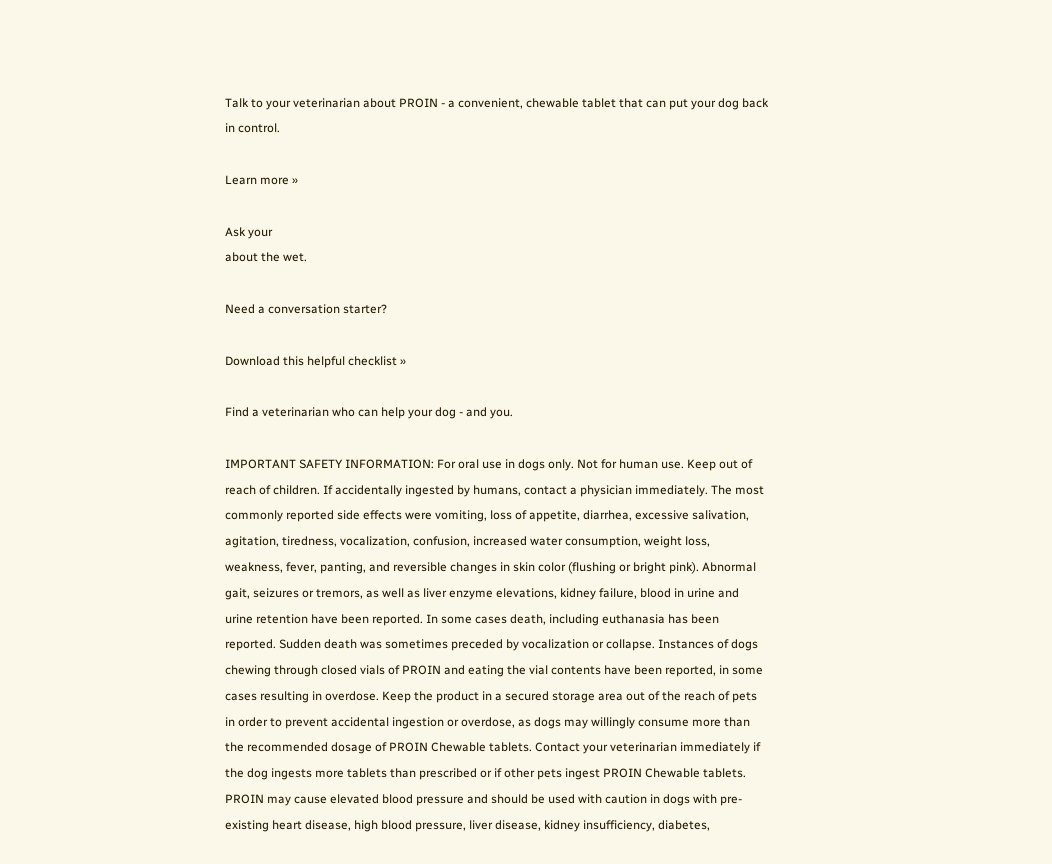Talk to your veterinarian about PROIN - a convenient, chewable tablet that can put your dog back in control.

Learn more »

Ask your
about the wet.

Need a conversation starter?

Download this helpful checklist »

Find a veterinarian who can help your dog - and you.

IMPORTANT SAFETY INFORMATION: For oral use in dogs only. Not for human use. Keep out of reach of children. If accidentally ingested by humans, contact a physician immediately. The most commonly reported side effects were vomiting, loss of appetite, diarrhea, excessive salivation, agitation, tiredness, vocalization, confusion, increased water consumption, weight loss, weakness, fever, panting, and reversible changes in skin color (flushing or bright pink). Abnormal gait, seizures or tremors, as well as liver enzyme elevations, kidney failure, blood in urine and urine retention have been reported. In some cases death, including euthanasia has been reported. Sudden death was sometimes preceded by vocalization or collapse. Instances of dogs chewing through closed vials of PROIN and eating the vial contents have been reported, in some cases resulting in overdose. Keep the product in a secured storage area out of the reach of pets in order to prevent accidental ingestion or overdose, as dogs may willingly consume more than the recommended dosage of PROIN Chewable tablets. Contact your veterinarian immediately if the dog ingests more tablets than prescribed or if other pets ingest PROIN Chewable tablets. PROIN may cause elevated blood pressure and should be used with caution in dogs with pre-existing heart disease, high blood pressure, liver disease, kidney insufficiency, diabetes,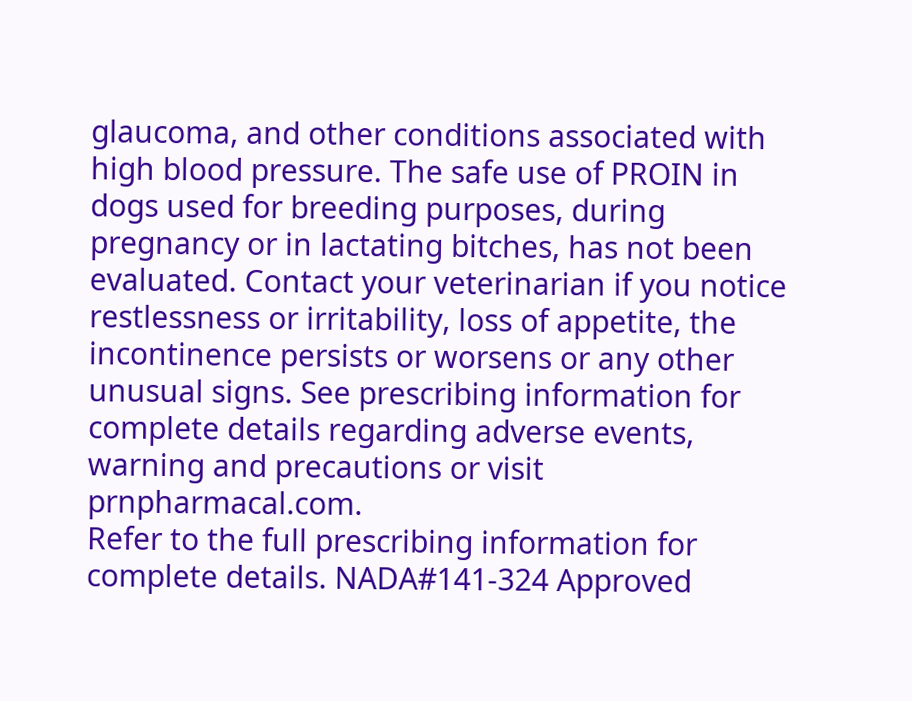glaucoma, and other conditions associated with high blood pressure. The safe use of PROIN in dogs used for breeding purposes, during pregnancy or in lactating bitches, has not been evaluated. Contact your veterinarian if you notice restlessness or irritability, loss of appetite, the incontinence persists or worsens or any other unusual signs. See prescribing information for complete details regarding adverse events, warning and precautions or visit prnpharmacal.com.
Refer to the full prescribing information for complete details. NADA#141-324 Approved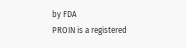by FDA
PROIN is a registered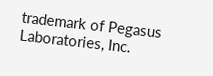trademark of Pegasus Laboratories, Inc.